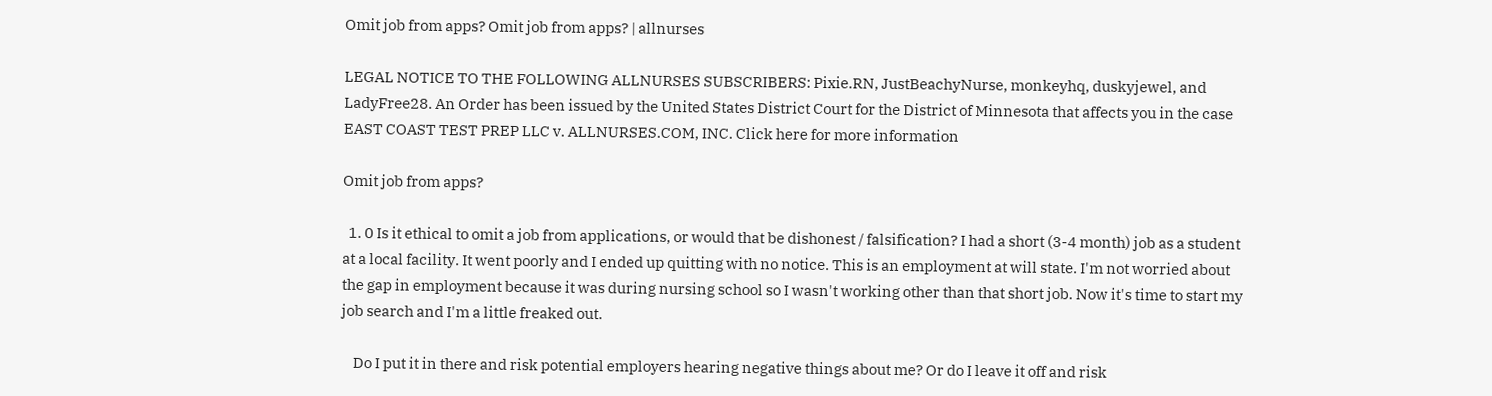Omit job from apps? Omit job from apps? | allnurses

LEGAL NOTICE TO THE FOLLOWING ALLNURSES SUBSCRIBERS: Pixie.RN, JustBeachyNurse, monkeyhq, duskyjewel, and LadyFree28. An Order has been issued by the United States District Court for the District of Minnesota that affects you in the case EAST COAST TEST PREP LLC v. ALLNURSES.COM, INC. Click here for more information

Omit job from apps?

  1. 0 Is it ethical to omit a job from applications, or would that be dishonest / falsification? I had a short (3-4 month) job as a student at a local facility. It went poorly and I ended up quitting with no notice. This is an employment at will state. I'm not worried about the gap in employment because it was during nursing school so I wasn't working other than that short job. Now it's time to start my job search and I'm a little freaked out.

    Do I put it in there and risk potential employers hearing negative things about me? Or do I leave it off and risk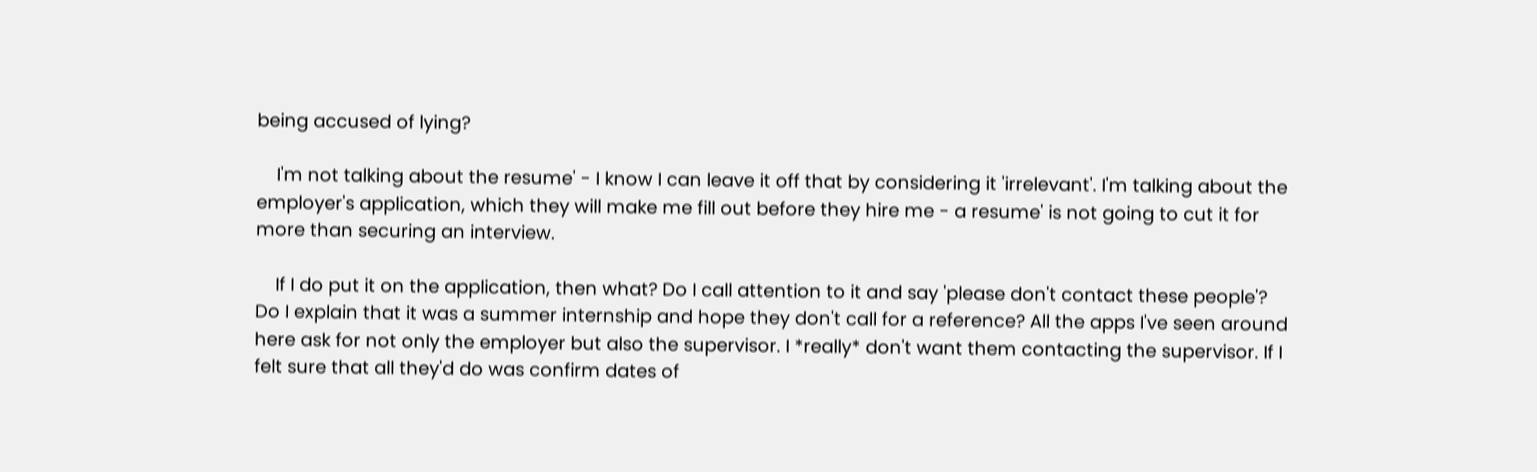being accused of lying?

    I'm not talking about the resume' - I know I can leave it off that by considering it 'irrelevant'. I'm talking about the employer's application, which they will make me fill out before they hire me - a resume' is not going to cut it for more than securing an interview.

    If I do put it on the application, then what? Do I call attention to it and say 'please don't contact these people'? Do I explain that it was a summer internship and hope they don't call for a reference? All the apps I've seen around here ask for not only the employer but also the supervisor. I *really* don't want them contacting the supervisor. If I felt sure that all they'd do was confirm dates of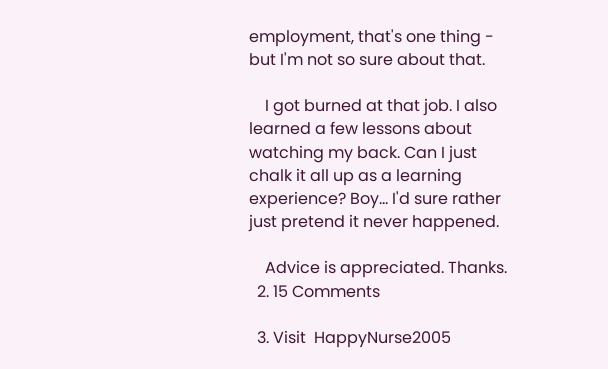employment, that's one thing - but I'm not so sure about that.

    I got burned at that job. I also learned a few lessons about watching my back. Can I just chalk it all up as a learning experience? Boy... I'd sure rather just pretend it never happened.

    Advice is appreciated. Thanks.
  2. 15 Comments

  3. Visit  HappyNurse2005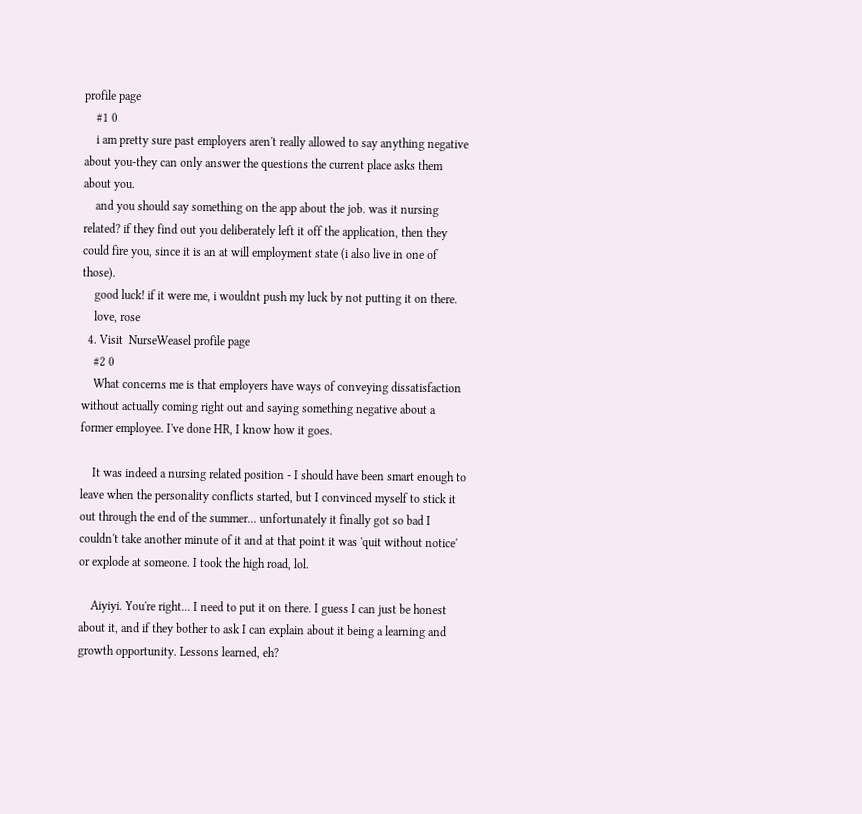profile page
    #1 0
    i am pretty sure past employers aren't really allowed to say anything negative about you-they can only answer the questions the current place asks them about you.
    and you should say something on the app about the job. was it nursing related? if they find out you deliberately left it off the application, then they could fire you, since it is an at will employment state (i also live in one of those).
    good luck! if it were me, i wouldnt push my luck by not putting it on there.
    love, rose
  4. Visit  NurseWeasel profile page
    #2 0
    What concerns me is that employers have ways of conveying dissatisfaction without actually coming right out and saying something negative about a former employee. I've done HR, I know how it goes.

    It was indeed a nursing related position - I should have been smart enough to leave when the personality conflicts started, but I convinced myself to stick it out through the end of the summer... unfortunately it finally got so bad I couldn't take another minute of it and at that point it was 'quit without notice' or explode at someone. I took the high road, lol.

    Aiyiyi. You're right... I need to put it on there. I guess I can just be honest about it, and if they bother to ask I can explain about it being a learning and growth opportunity. Lessons learned, eh?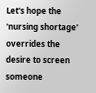Let's hope the 'nursing shortage' overrides the desire to screen someone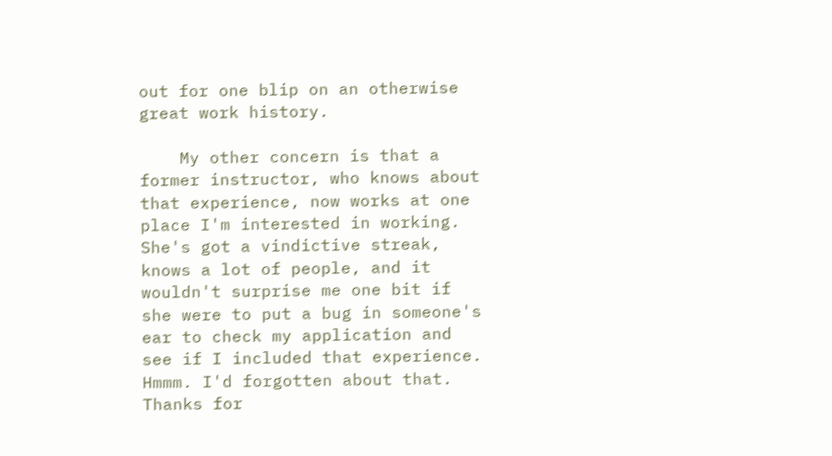out for one blip on an otherwise great work history.

    My other concern is that a former instructor, who knows about that experience, now works at one place I'm interested in working. She's got a vindictive streak, knows a lot of people, and it wouldn't surprise me one bit if she were to put a bug in someone's ear to check my application and see if I included that experience. Hmmm. I'd forgotten about that. Thanks for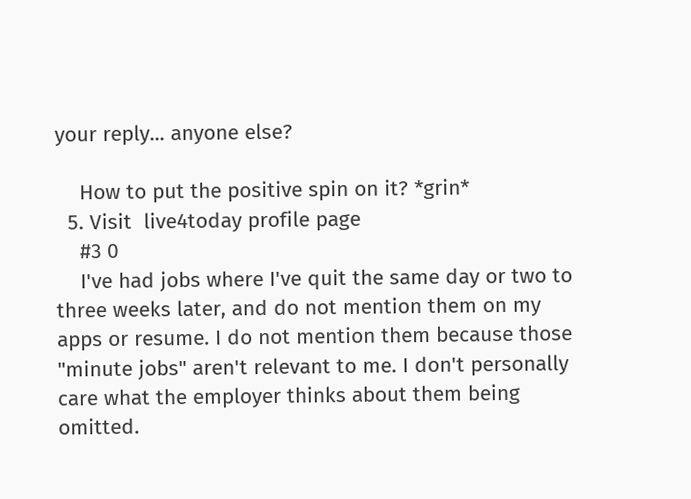your reply... anyone else?

    How to put the positive spin on it? *grin*
  5. Visit  live4today profile page
    #3 0
    I've had jobs where I've quit the same day or two to three weeks later, and do not mention them on my apps or resume. I do not mention them because those "minute jobs" aren't relevant to me. I don't personally care what the employer thinks about them being omitted.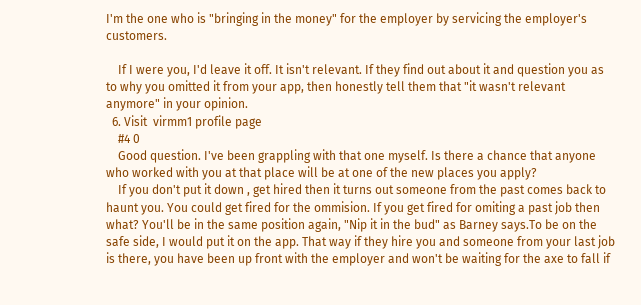I'm the one who is "bringing in the money" for the employer by servicing the employer's customers.

    If I were you, I'd leave it off. It isn't relevant. If they find out about it and question you as to why you omitted it from your app, then honestly tell them that "it wasn't relevant anymore" in your opinion.
  6. Visit  virmm1 profile page
    #4 0
    Good question. I've been grappling with that one myself. Is there a chance that anyone who worked with you at that place will be at one of the new places you apply?
    If you don't put it down , get hired then it turns out someone from the past comes back to haunt you. You could get fired for the ommision. If you get fired for omiting a past job then what? You'll be in the same position again, "Nip it in the bud" as Barney says.To be on the safe side, I would put it on the app. That way if they hire you and someone from your last job is there, you have been up front with the employer and won't be waiting for the axe to fall if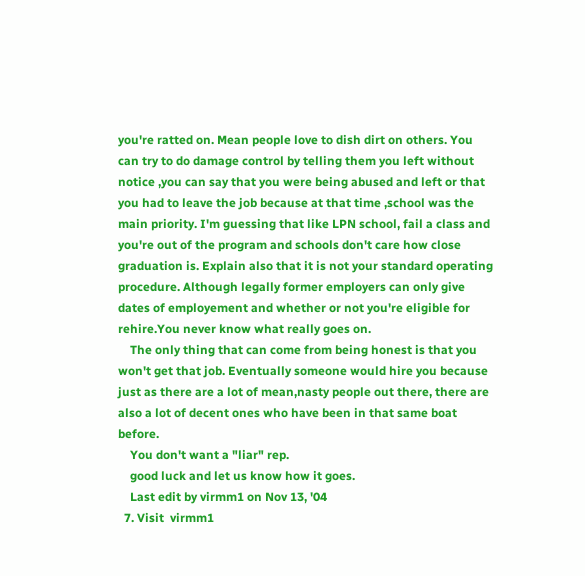you're ratted on. Mean people love to dish dirt on others. You can try to do damage control by telling them you left without notice ,you can say that you were being abused and left or that you had to leave the job because at that time ,school was the main priority. I'm guessing that like LPN school, fail a class and you're out of the program and schools don't care how close graduation is. Explain also that it is not your standard operating procedure. Although legally former employers can only give dates of employement and whether or not you're eligible for rehire.You never know what really goes on.
    The only thing that can come from being honest is that you won't get that job. Eventually someone would hire you because just as there are a lot of mean,nasty people out there, there are also a lot of decent ones who have been in that same boat before.
    You don't want a "liar" rep.
    good luck and let us know how it goes.
    Last edit by virmm1 on Nov 13, '04
  7. Visit  virmm1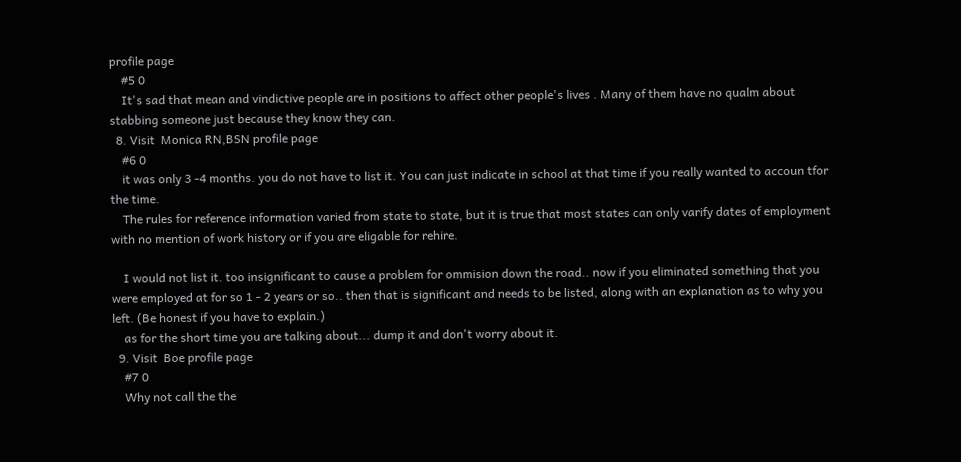profile page
    #5 0
    It's sad that mean and vindictive people are in positions to affect other people's lives . Many of them have no qualm about stabbing someone just because they know they can.
  8. Visit  Monica RN,BSN profile page
    #6 0
    it was only 3 -4 months. you do not have to list it. You can just indicate in school at that time if you really wanted to accoun tfor the time.
    The rules for reference information varied from state to state, but it is true that most states can only varify dates of employment with no mention of work history or if you are eligable for rehire.

    I would not list it. too insignificant to cause a problem for ommision down the road.. now if you eliminated something that you were employed at for so 1 - 2 years or so.. then that is significant and needs to be listed, along with an explanation as to why you left. (Be honest if you have to explain.)
    as for the short time you are talking about... dump it and don't worry about it.
  9. Visit  Boe profile page
    #7 0
    Why not call the the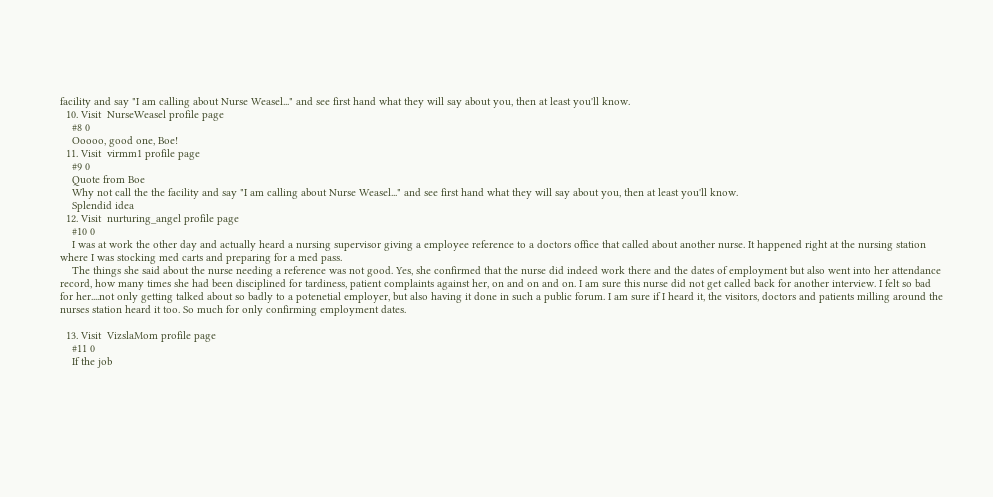facility and say "I am calling about Nurse Weasel..." and see first hand what they will say about you, then at least you'll know.
  10. Visit  NurseWeasel profile page
    #8 0
    Ooooo, good one, Boe!
  11. Visit  virmm1 profile page
    #9 0
    Quote from Boe
    Why not call the the facility and say "I am calling about Nurse Weasel..." and see first hand what they will say about you, then at least you'll know.
    Splendid idea
  12. Visit  nurturing_angel profile page
    #10 0
    I was at work the other day and actually heard a nursing supervisor giving a employee reference to a doctors office that called about another nurse. It happened right at the nursing station where I was stocking med carts and preparing for a med pass.
    The things she said about the nurse needing a reference was not good. Yes, she confirmed that the nurse did indeed work there and the dates of employment but also went into her attendance record, how many times she had been disciplined for tardiness, patient complaints against her, on and on and on. I am sure this nurse did not get called back for another interview. I felt so bad for her....not only getting talked about so badly to a potenetial employer, but also having it done in such a public forum. I am sure if I heard it, the visitors, doctors and patients milling around the nurses station heard it too. So much for only confirming employment dates.

  13. Visit  VizslaMom profile page
    #11 0
    If the job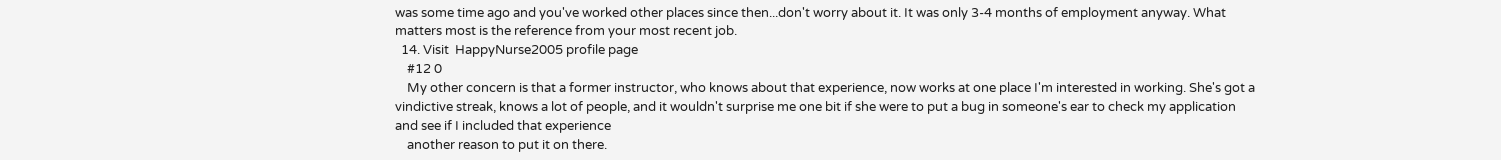was some time ago and you've worked other places since then...don't worry about it. It was only 3-4 months of employment anyway. What matters most is the reference from your most recent job.
  14. Visit  HappyNurse2005 profile page
    #12 0
    My other concern is that a former instructor, who knows about that experience, now works at one place I'm interested in working. She's got a vindictive streak, knows a lot of people, and it wouldn't surprise me one bit if she were to put a bug in someone's ear to check my application and see if I included that experience
    another reason to put it on there.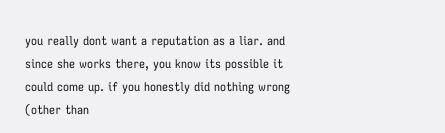you really dont want a reputation as a liar. and since she works there, you know its possible it could come up. if you honestly did nothing wrong (other than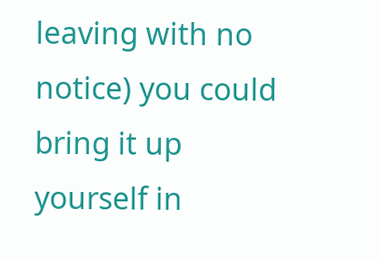leaving with no notice) you could bring it up yourself in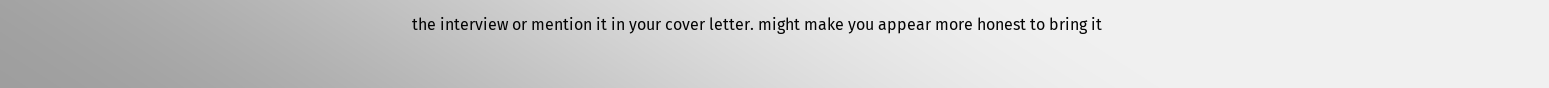the interview or mention it in your cover letter. might make you appear more honest to bring it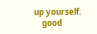up yourself.
    good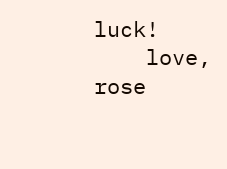luck!
    love, rose